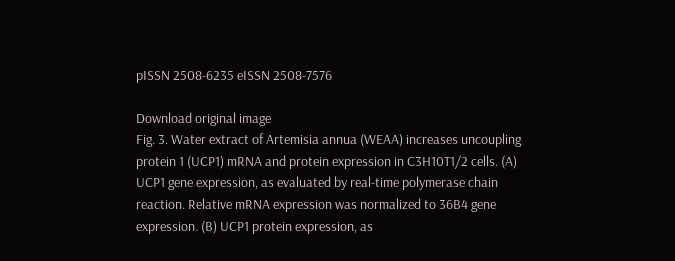pISSN 2508-6235 eISSN 2508-7576

Download original image
Fig. 3. Water extract of Artemisia annua (WEAA) increases uncoupling protein 1 (UCP1) mRNA and protein expression in C3H10T1/2 cells. (A) UCP1 gene expression, as evaluated by real-time polymerase chain reaction. Relative mRNA expression was normalized to 36B4 gene expression. (B) UCP1 protein expression, as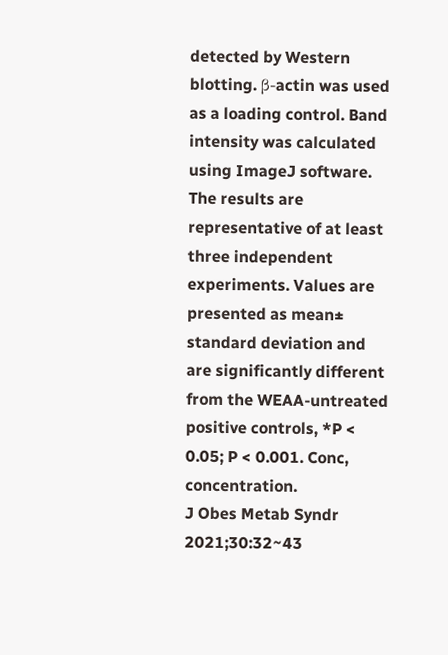detected by Western blotting. β-actin was used as a loading control. Band intensity was calculated using ImageJ software. The results are representative of at least three independent experiments. Values are presented as mean± standard deviation and are significantly different from the WEAA-untreated positive controls, *P < 0.05; P < 0.001. Conc, concentration.
J Obes Metab Syndr 2021;30:32~43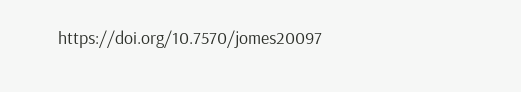https://doi.org/10.7570/jomes20097